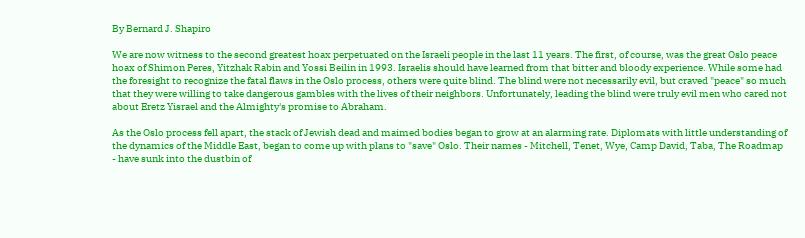By Bernard J. Shapiro

We are now witness to the second greatest hoax perpetuated on the Israeli people in the last 11 years. The first, of course, was the great Oslo peace hoax of Shimon Peres, Yitzhak Rabin and Yossi Beilin in 1993. Israelis should have learned from that bitter and bloody experience. While some had the foresight to recognize the fatal flaws in the Oslo process, others were quite blind. The blind were not necessarily evil, but craved "peace" so much that they were willing to take dangerous gambles with the lives of their neighbors. Unfortunately, leading the blind were truly evil men who cared not about Eretz Yisrael and the Almighty's promise to Abraham.

As the Oslo process fell apart, the stack of Jewish dead and maimed bodies began to grow at an alarming rate. Diplomats with little understanding of the dynamics of the Middle East, began to come up with plans to "save" Oslo. Their names - Mitchell, Tenet, Wye, Camp David, Taba, The Roadmap - have sunk into the dustbin of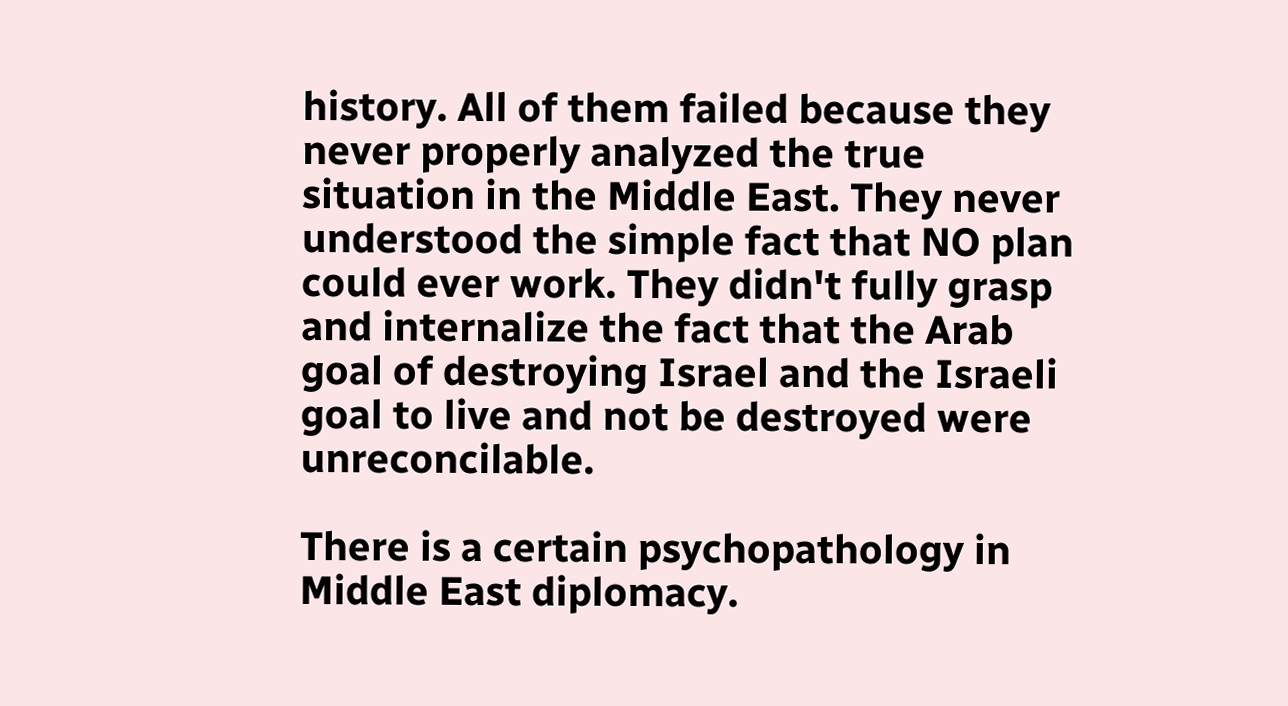history. All of them failed because they never properly analyzed the true situation in the Middle East. They never understood the simple fact that NO plan could ever work. They didn't fully grasp and internalize the fact that the Arab goal of destroying Israel and the Israeli goal to live and not be destroyed were unreconcilable.

There is a certain psychopathology in Middle East diplomacy.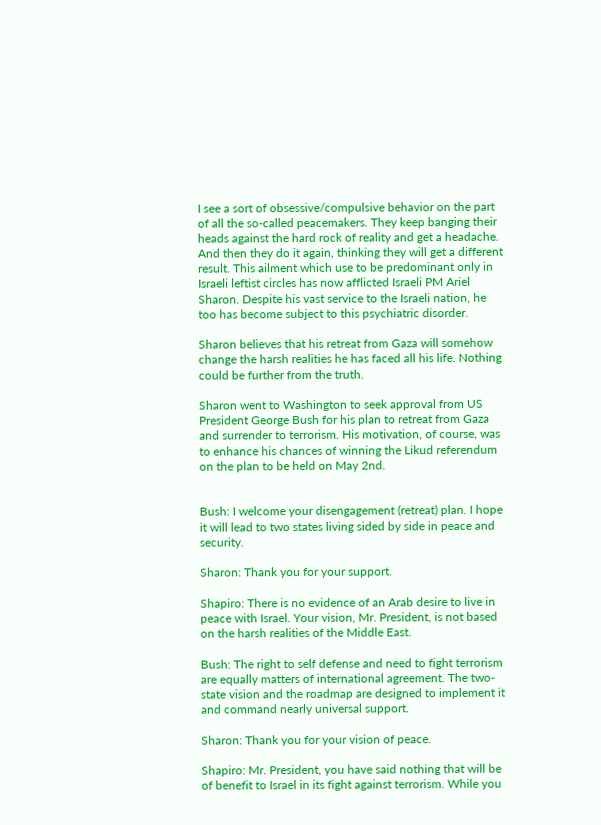I see a sort of obsessive/compulsive behavior on the part of all the so-called peacemakers. They keep banging their heads against the hard rock of reality and get a headache. And then they do it again, thinking they will get a different result. This ailment which use to be predominant only in Israeli leftist circles has now afflicted Israeli PM Ariel Sharon. Despite his vast service to the Israeli nation, he too has become subject to this psychiatric disorder.

Sharon believes that his retreat from Gaza will somehow change the harsh realities he has faced all his life. Nothing could be further from the truth.

Sharon went to Washington to seek approval from US President George Bush for his plan to retreat from Gaza and surrender to terrorism. His motivation, of course, was to enhance his chances of winning the Likud referendum on the plan to be held on May 2nd.


Bush: I welcome your disengagement (retreat) plan. I hope it will lead to two states living sided by side in peace and security.

Sharon: Thank you for your support.

Shapiro: There is no evidence of an Arab desire to live in peace with Israel. Your vision, Mr. President, is not based on the harsh realities of the Middle East.

Bush: The right to self defense and need to fight terrorism are equally matters of international agreement. The two-state vision and the roadmap are designed to implement it and command nearly universal support.

Sharon: Thank you for your vision of peace.

Shapiro: Mr. President, you have said nothing that will be of benefit to Israel in its fight against terrorism. While you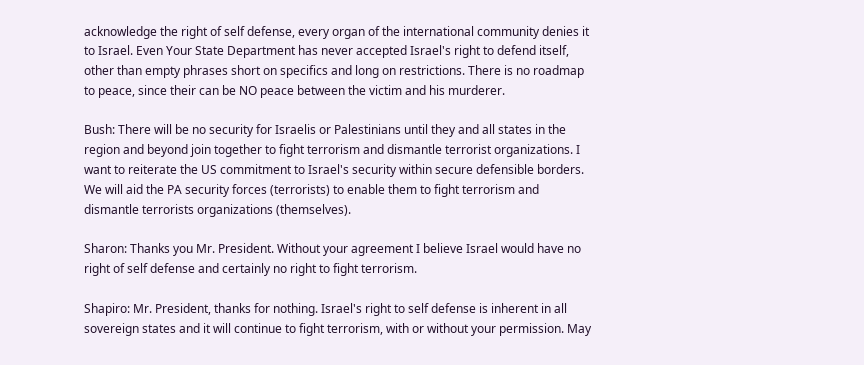acknowledge the right of self defense, every organ of the international community denies it to Israel. Even Your State Department has never accepted Israel's right to defend itself, other than empty phrases short on specifics and long on restrictions. There is no roadmap to peace, since their can be NO peace between the victim and his murderer.

Bush: There will be no security for Israelis or Palestinians until they and all states in the region and beyond join together to fight terrorism and dismantle terrorist organizations. I want to reiterate the US commitment to Israel's security within secure defensible borders. We will aid the PA security forces (terrorists) to enable them to fight terrorism and dismantle terrorists organizations (themselves).

Sharon: Thanks you Mr. President. Without your agreement I believe Israel would have no right of self defense and certainly no right to fight terrorism.

Shapiro: Mr. President, thanks for nothing. Israel's right to self defense is inherent in all sovereign states and it will continue to fight terrorism, with or without your permission. May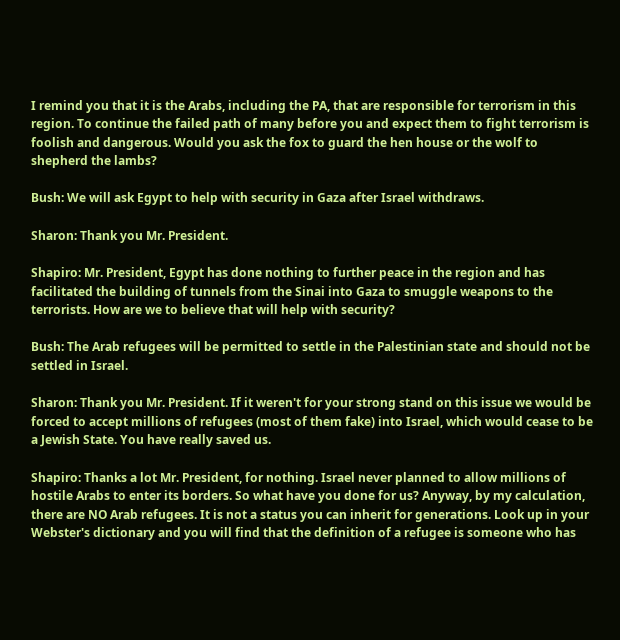I remind you that it is the Arabs, including the PA, that are responsible for terrorism in this region. To continue the failed path of many before you and expect them to fight terrorism is foolish and dangerous. Would you ask the fox to guard the hen house or the wolf to shepherd the lambs?

Bush: We will ask Egypt to help with security in Gaza after Israel withdraws.

Sharon: Thank you Mr. President.

Shapiro: Mr. President, Egypt has done nothing to further peace in the region and has facilitated the building of tunnels from the Sinai into Gaza to smuggle weapons to the terrorists. How are we to believe that will help with security?

Bush: The Arab refugees will be permitted to settle in the Palestinian state and should not be settled in Israel.

Sharon: Thank you Mr. President. If it weren't for your strong stand on this issue we would be forced to accept millions of refugees (most of them fake) into Israel, which would cease to be a Jewish State. You have really saved us.

Shapiro: Thanks a lot Mr. President, for nothing. Israel never planned to allow millions of hostile Arabs to enter its borders. So what have you done for us? Anyway, by my calculation, there are NO Arab refugees. It is not a status you can inherit for generations. Look up in your Webster's dictionary and you will find that the definition of a refugee is someone who has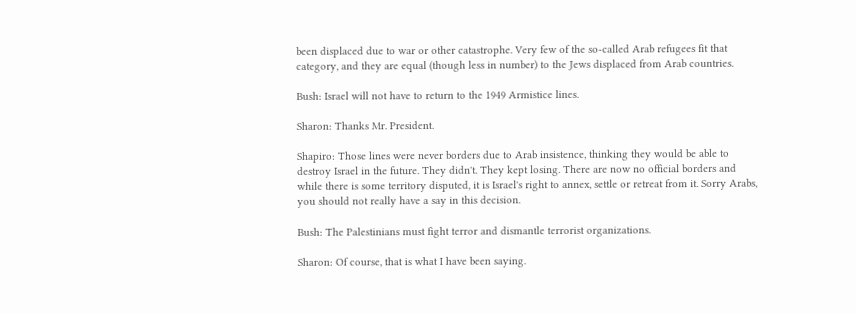been displaced due to war or other catastrophe. Very few of the so-called Arab refugees fit that category, and they are equal (though less in number) to the Jews displaced from Arab countries.

Bush: Israel will not have to return to the 1949 Armistice lines.

Sharon: Thanks Mr. President.

Shapiro: Those lines were never borders due to Arab insistence, thinking they would be able to destroy Israel in the future. They didn't. They kept losing. There are now no official borders and while there is some territory disputed, it is Israel's right to annex, settle or retreat from it. Sorry Arabs, you should not really have a say in this decision.

Bush: The Palestinians must fight terror and dismantle terrorist organizations.

Sharon: Of course, that is what I have been saying.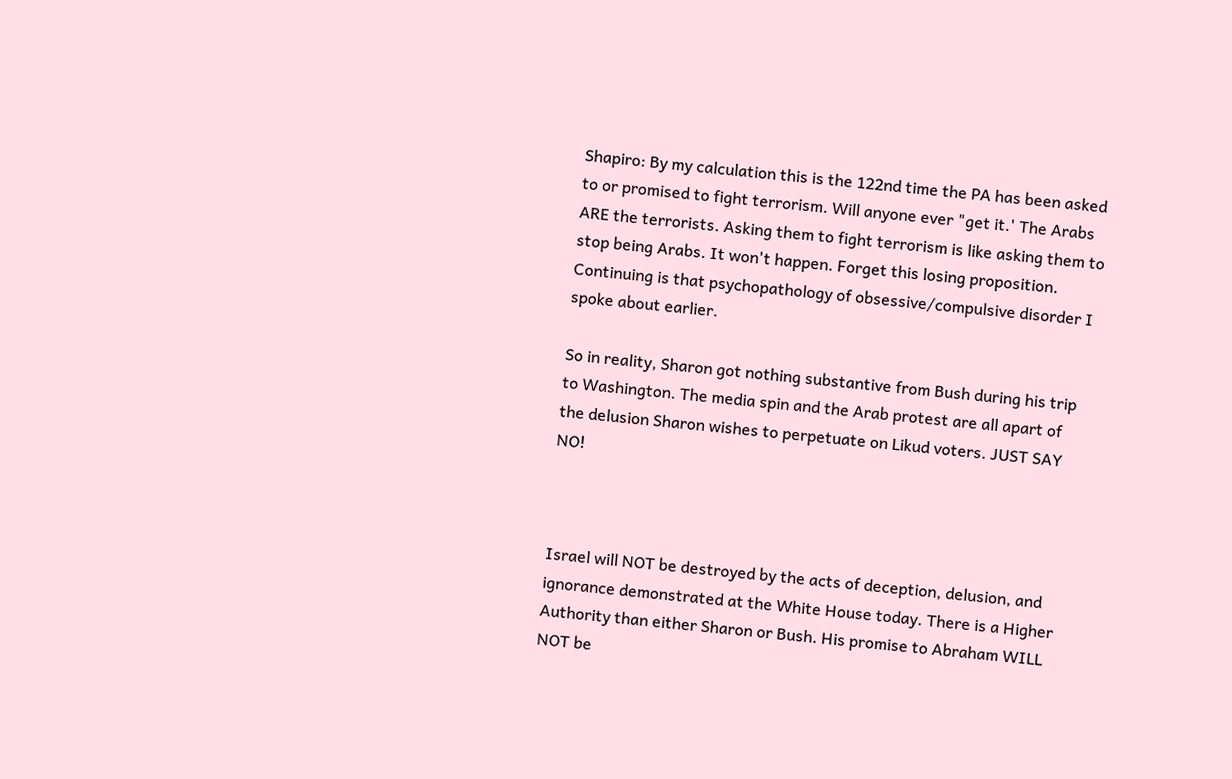Shapiro: By my calculation this is the 122nd time the PA has been asked to or promised to fight terrorism. Will anyone ever "get it.' The Arabs ARE the terrorists. Asking them to fight terrorism is like asking them to stop being Arabs. It won't happen. Forget this losing proposition. Continuing is that psychopathology of obsessive/compulsive disorder I spoke about earlier.

So in reality, Sharon got nothing substantive from Bush during his trip to Washington. The media spin and the Arab protest are all apart of the delusion Sharon wishes to perpetuate on Likud voters. JUST SAY NO!



Israel will NOT be destroyed by the acts of deception, delusion, and ignorance demonstrated at the White House today. There is a Higher Authority than either Sharon or Bush. His promise to Abraham WILL NOT be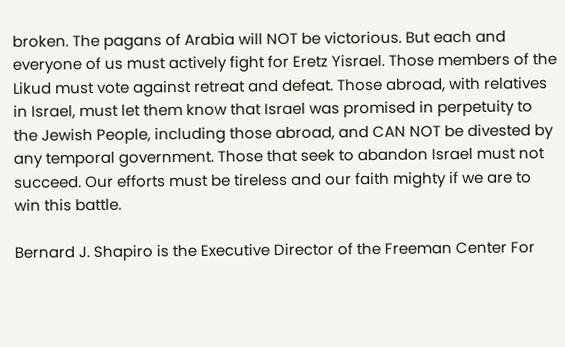broken. The pagans of Arabia will NOT be victorious. But each and everyone of us must actively fight for Eretz Yisrael. Those members of the Likud must vote against retreat and defeat. Those abroad, with relatives in Israel, must let them know that Israel was promised in perpetuity to the Jewish People, including those abroad, and CAN NOT be divested by any temporal government. Those that seek to abandon Israel must not succeed. Our efforts must be tireless and our faith mighty if we are to win this battle.

Bernard J. Shapiro is the Executive Director of the Freeman Center For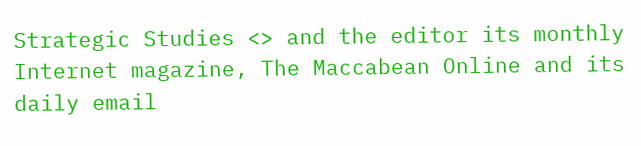Strategic Studies <> and the editor its monthly Internet magazine, The Maccabean Online and its daily email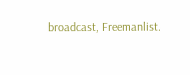broadcast, Freemanlist.